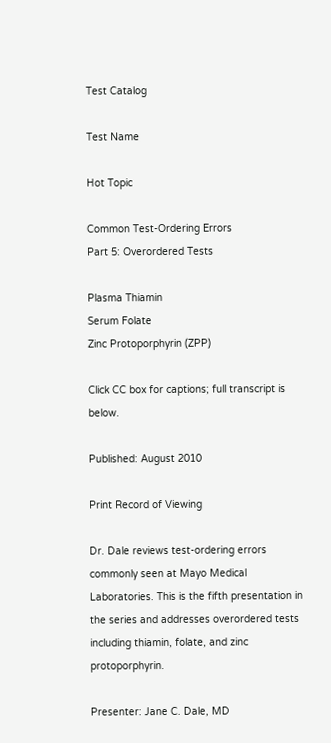Test Catalog

Test Name

Hot Topic

Common Test-Ordering Errors
Part 5: Overordered Tests

Plasma Thiamin
Serum Folate
Zinc Protoporphyrin (ZPP)

Click CC box for captions; full transcript is below.

Published: August 2010

Print Record of Viewing

Dr. Dale reviews test-ordering errors commonly seen at Mayo Medical Laboratories. This is the fifth presentation in the series and addresses overordered tests including thiamin, folate, and zinc protoporphyrin.

Presenter: Jane C. Dale, MD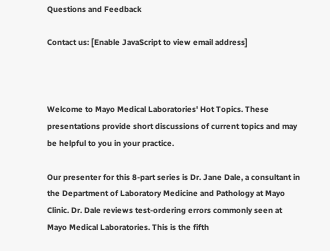Questions and Feedback

Contact us: [Enable JavaScript to view email address]



Welcome to Mayo Medical Laboratories' Hot Topics. These presentations provide short discussions of current topics and may be helpful to you in your practice.

Our presenter for this 8-part series is Dr. Jane Dale, a consultant in the Department of Laboratory Medicine and Pathology at Mayo Clinic. Dr. Dale reviews test-ordering errors commonly seen at Mayo Medical Laboratories. This is the fifth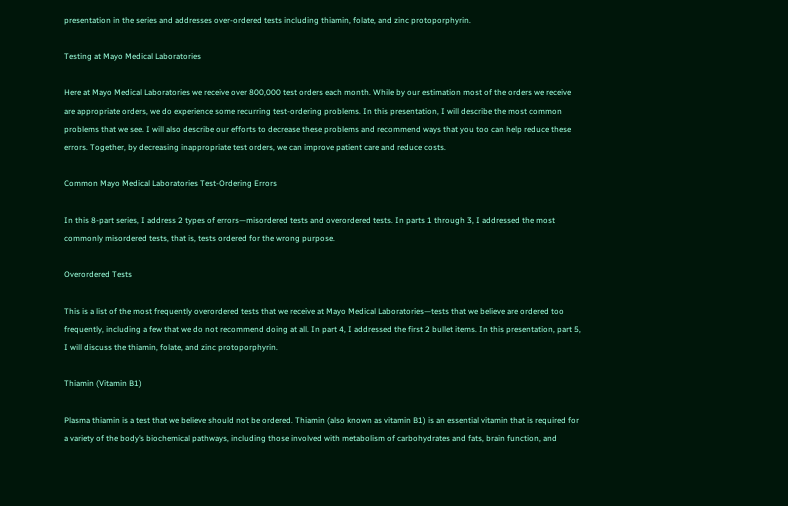presentation in the series and addresses over-ordered tests including thiamin, folate, and zinc protoporphyrin.

Testing at Mayo Medical Laboratories

Here at Mayo Medical Laboratories we receive over 800,000 test orders each month. While by our estimation most of the orders we receive are appropriate orders, we do experience some recurring test-ordering problems. In this presentation, I will describe the most common problems that we see. I will also describe our efforts to decrease these problems and recommend ways that you too can help reduce these errors. Together, by decreasing inappropriate test orders, we can improve patient care and reduce costs.

Common Mayo Medical Laboratories Test-Ordering Errors

In this 8-part series, I address 2 types of errors—misordered tests and overordered tests. In parts 1 through 3, I addressed the most commonly misordered tests, that is, tests ordered for the wrong purpose.

Overordered Tests

This is a list of the most frequently overordered tests that we receive at Mayo Medical Laboratories—tests that we believe are ordered too frequently, including a few that we do not recommend doing at all. In part 4, I addressed the first 2 bullet items. In this presentation, part 5, I will discuss the thiamin, folate, and zinc protoporphyrin.

Thiamin (Vitamin B1)

Plasma thiamin is a test that we believe should not be ordered. Thiamin (also known as vitamin B1) is an essential vitamin that is required for a variety of the body’s biochemical pathways, including those involved with metabolism of carbohydrates and fats, brain function, and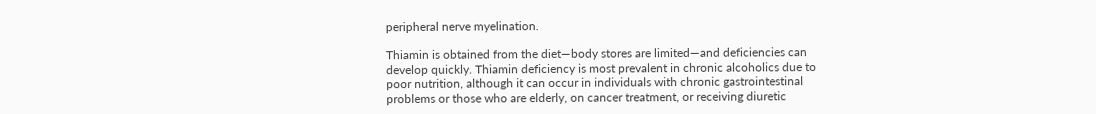peripheral nerve myelination.

Thiamin is obtained from the diet—body stores are limited—and deficiencies can develop quickly. Thiamin deficiency is most prevalent in chronic alcoholics due to poor nutrition, although it can occur in individuals with chronic gastrointestinal problems or those who are elderly, on cancer treatment, or receiving diuretic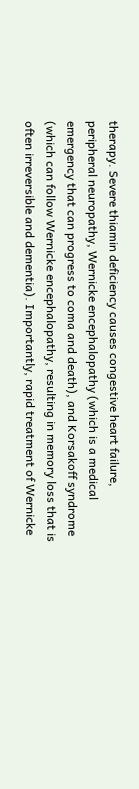therapy. Severe thiamin deficiency causes congestive heart failure, peripheral neuropathy, Wernicke encephalopathy (which is a medical emergency that can progress to coma and death), and Korsakoff syndrome (which can follow Wernicke encephalopathy, resulting in memory loss that is often irreversible and dementia). Importantly, rapid treatment of Wernicke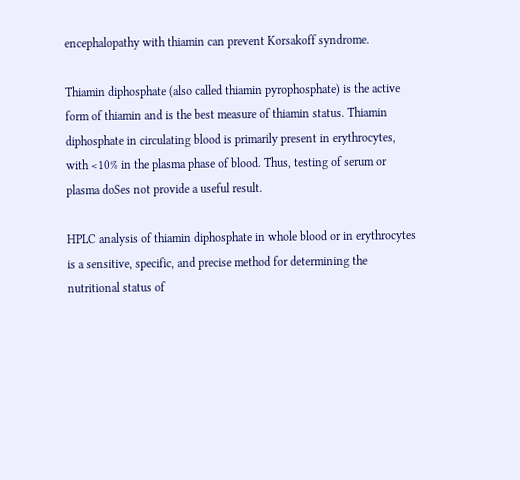encephalopathy with thiamin can prevent Korsakoff syndrome.

Thiamin diphosphate (also called thiamin pyrophosphate) is the active form of thiamin and is the best measure of thiamin status. Thiamin diphosphate in circulating blood is primarily present in erythrocytes, with <10% in the plasma phase of blood. Thus, testing of serum or plasma doSes not provide a useful result.

HPLC analysis of thiamin diphosphate in whole blood or in erythrocytes is a sensitive, specific, and precise method for determining the nutritional status of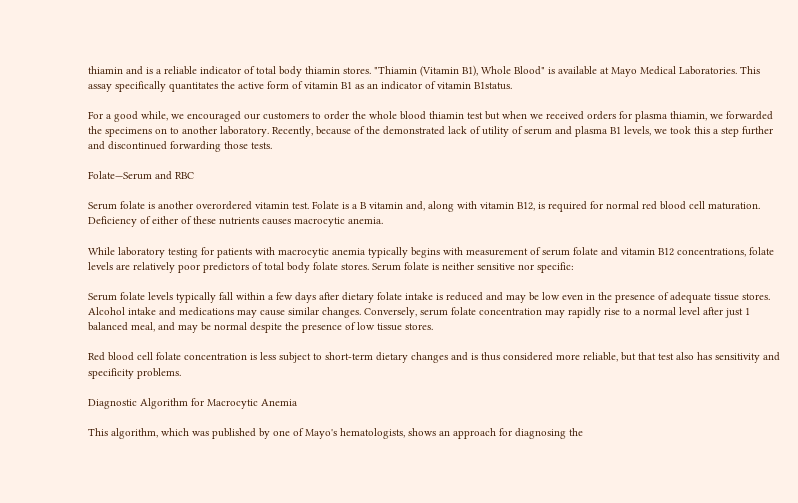thiamin and is a reliable indicator of total body thiamin stores. "Thiamin (Vitamin B1), Whole Blood" is available at Mayo Medical Laboratories. This assay specifically quantitates the active form of vitamin B1 as an indicator of vitamin B1status.

For a good while, we encouraged our customers to order the whole blood thiamin test but when we received orders for plasma thiamin, we forwarded the specimens on to another laboratory. Recently, because of the demonstrated lack of utility of serum and plasma B1 levels, we took this a step further and discontinued forwarding those tests.

Folate—Serum and RBC

Serum folate is another overordered vitamin test. Folate is a B vitamin and, along with vitamin B12, is required for normal red blood cell maturation. Deficiency of either of these nutrients causes macrocytic anemia.

While laboratory testing for patients with macrocytic anemia typically begins with measurement of serum folate and vitamin B12 concentrations, folate levels are relatively poor predictors of total body folate stores. Serum folate is neither sensitive nor specific:

Serum folate levels typically fall within a few days after dietary folate intake is reduced and may be low even in the presence of adequate tissue stores. Alcohol intake and medications may cause similar changes. Conversely, serum folate concentration may rapidly rise to a normal level after just 1 balanced meal, and may be normal despite the presence of low tissue stores.

Red blood cell folate concentration is less subject to short-term dietary changes and is thus considered more reliable, but that test also has sensitivity and specificity problems.

Diagnostic Algorithm for Macrocytic Anemia

This algorithm, which was published by one of Mayo's hematologists, shows an approach for diagnosing the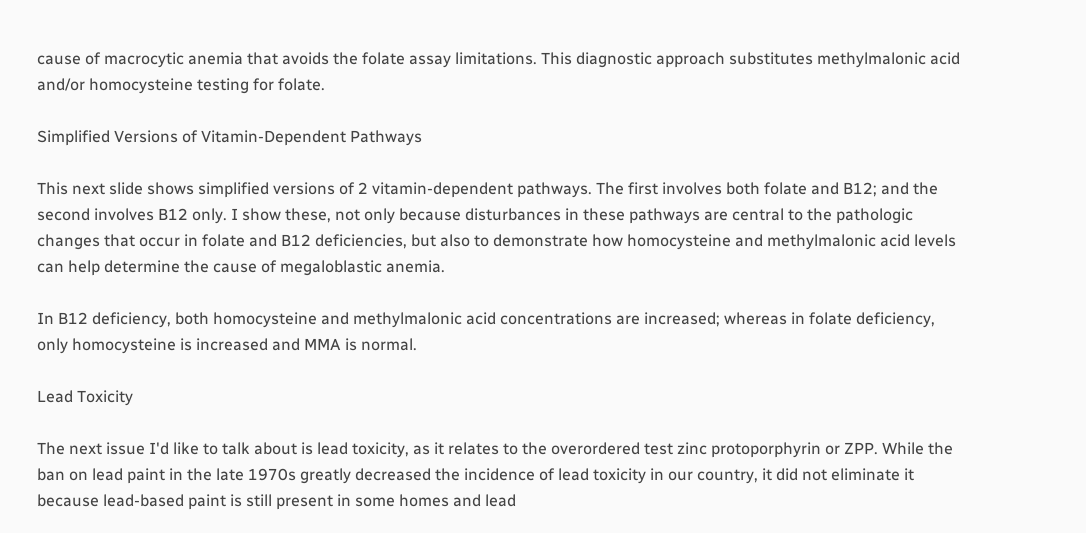cause of macrocytic anemia that avoids the folate assay limitations. This diagnostic approach substitutes methylmalonic acid and/or homocysteine testing for folate.

Simplified Versions of Vitamin-Dependent Pathways

This next slide shows simplified versions of 2 vitamin-dependent pathways. The first involves both folate and B12; and the second involves B12 only. I show these, not only because disturbances in these pathways are central to the pathologic changes that occur in folate and B12 deficiencies, but also to demonstrate how homocysteine and methylmalonic acid levels can help determine the cause of megaloblastic anemia.

In B12 deficiency, both homocysteine and methylmalonic acid concentrations are increased; whereas in folate deficiency, only homocysteine is increased and MMA is normal.

Lead Toxicity

The next issue I'd like to talk about is lead toxicity, as it relates to the overordered test zinc protoporphyrin or ZPP. While the ban on lead paint in the late 1970s greatly decreased the incidence of lead toxicity in our country, it did not eliminate it because lead-based paint is still present in some homes and lead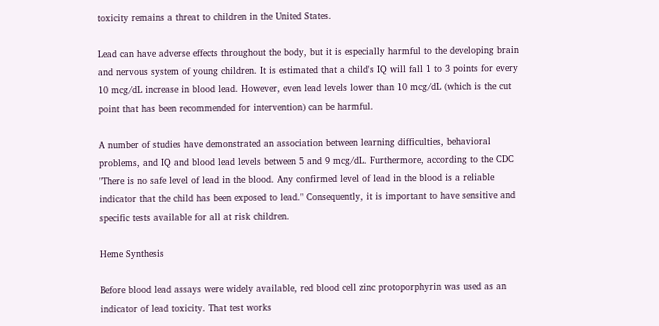toxicity remains a threat to children in the United States.

Lead can have adverse effects throughout the body, but it is especially harmful to the developing brain and nervous system of young children. It is estimated that a child's IQ will fall 1 to 3 points for every 10 mcg/dL increase in blood lead. However, even lead levels lower than 10 mcg/dL (which is the cut point that has been recommended for intervention) can be harmful.

A number of studies have demonstrated an association between learning difficulties, behavioral problems, and IQ and blood lead levels between 5 and 9 mcg/dL. Furthermore, according to the CDC "There is no safe level of lead in the blood. Any confirmed level of lead in the blood is a reliable indicator that the child has been exposed to lead." Consequently, it is important to have sensitive and specific tests available for all at risk children.

Heme Synthesis

Before blood lead assays were widely available, red blood cell zinc protoporphyrin was used as an indicator of lead toxicity. That test works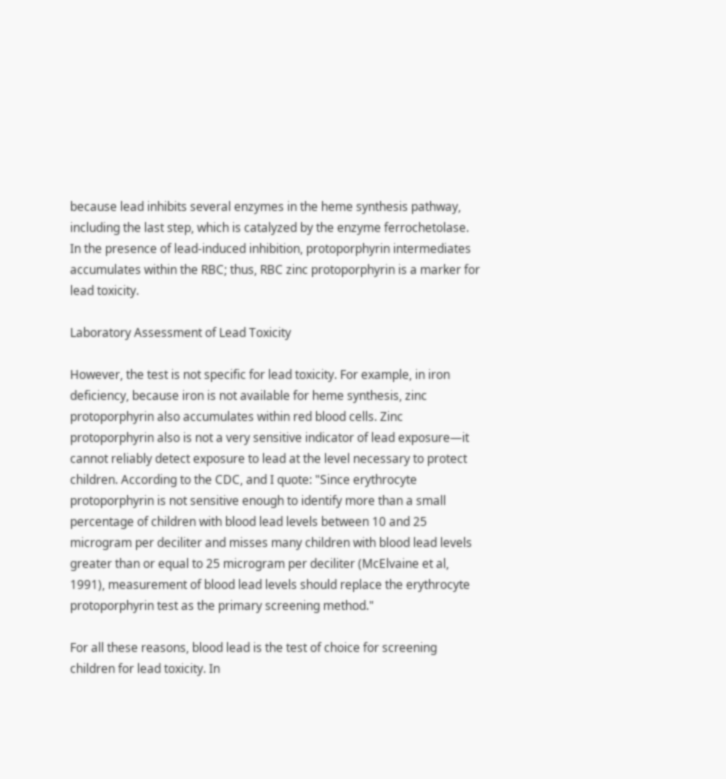because lead inhibits several enzymes in the heme synthesis pathway, including the last step, which is catalyzed by the enzyme ferrochetolase. In the presence of lead-induced inhibition, protoporphyrin intermediates accumulates within the RBC; thus, RBC zinc protoporphyrin is a marker for lead toxicity.

Laboratory Assessment of Lead Toxicity

However, the test is not specific for lead toxicity. For example, in iron deficiency, because iron is not available for heme synthesis, zinc protoporphyrin also accumulates within red blood cells. Zinc protoporphyrin also is not a very sensitive indicator of lead exposure—it cannot reliably detect exposure to lead at the level necessary to protect children. According to the CDC, and I quote: "Since erythrocyte protoporphyrin is not sensitive enough to identify more than a small percentage of children with blood lead levels between 10 and 25 microgram per deciliter and misses many children with blood lead levels greater than or equal to 25 microgram per deciliter (McElvaine et al, 1991), measurement of blood lead levels should replace the erythrocyte protoporphyrin test as the primary screening method."

For all these reasons, blood lead is the test of choice for screening children for lead toxicity. In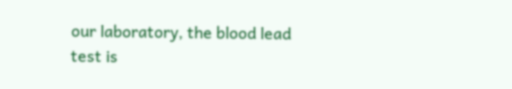our laboratory, the blood lead test is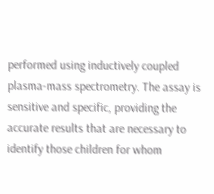performed using inductively coupled plasma-mass spectrometry. The assay is sensitive and specific, providing the accurate results that are necessary to identify those children for whom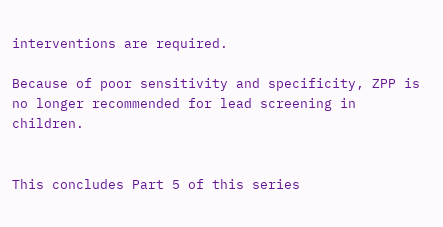interventions are required.

Because of poor sensitivity and specificity, ZPP is no longer recommended for lead screening in children.


This concludes Part 5 of this series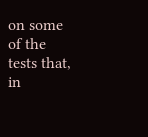on some of the tests that, in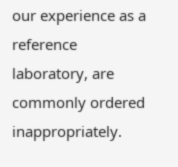our experience as a reference laboratory, are commonly ordered inappropriately.